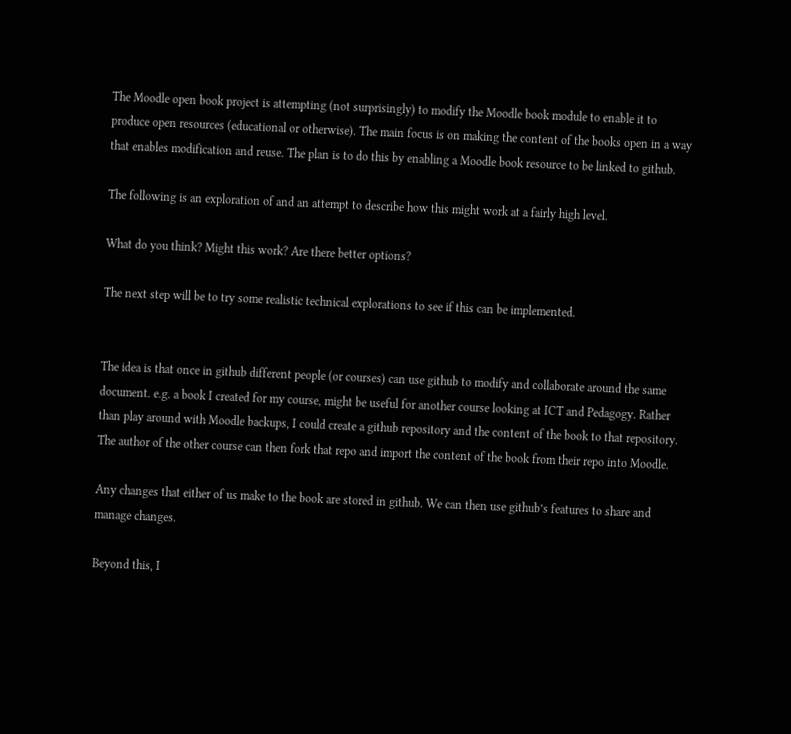The Moodle open book project is attempting (not surprisingly) to modify the Moodle book module to enable it to produce open resources (educational or otherwise). The main focus is on making the content of the books open in a way that enables modification and reuse. The plan is to do this by enabling a Moodle book resource to be linked to github.

The following is an exploration of and an attempt to describe how this might work at a fairly high level.

What do you think? Might this work? Are there better options?

The next step will be to try some realistic technical explorations to see if this can be implemented.


The idea is that once in github different people (or courses) can use github to modify and collaborate around the same document. e.g. a book I created for my course, might be useful for another course looking at ICT and Pedagogy. Rather than play around with Moodle backups, I could create a github repository and the content of the book to that repository. The author of the other course can then fork that repo and import the content of the book from their repo into Moodle.

Any changes that either of us make to the book are stored in github. We can then use github’s features to share and manage changes.

Beyond this, I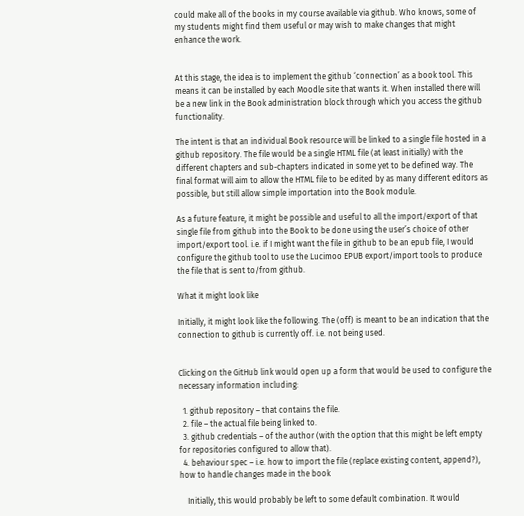could make all of the books in my course available via github. Who knows, some of my students might find them useful or may wish to make changes that might enhance the work.


At this stage, the idea is to implement the github ‘connection’ as a book tool. This means it can be installed by each Moodle site that wants it. When installed there will be a new link in the Book administration block through which you access the github functionality.

The intent is that an individual Book resource will be linked to a single file hosted in a github repository. The file would be a single HTML file (at least initially) with the different chapters and sub-chapters indicated in some yet to be defined way. The final format will aim to allow the HTML file to be edited by as many different editors as possible, but still allow simple importation into the Book module.

As a future feature, it might be possible and useful to all the import/export of that single file from github into the Book to be done using the user’s choice of other import/export tool. i.e. if I might want the file in github to be an epub file, I would configure the github tool to use the Lucimoo EPUB export/import tools to produce the file that is sent to/from github.

What it might look like

Initially, it might look like the following. The (off) is meant to be an indication that the connection to github is currently off. i.e. not being used.


Clicking on the GitHub link would open up a form that would be used to configure the necessary information including:

  1. github repository – that contains the file.
  2. file – the actual file being linked to.
  3. github credentials – of the author (with the option that this might be left empty for repositories configured to allow that).
  4. behaviour spec – i.e. how to import the file (replace existing content, append?), how to handle changes made in the book

    Initially, this would probably be left to some default combination. It would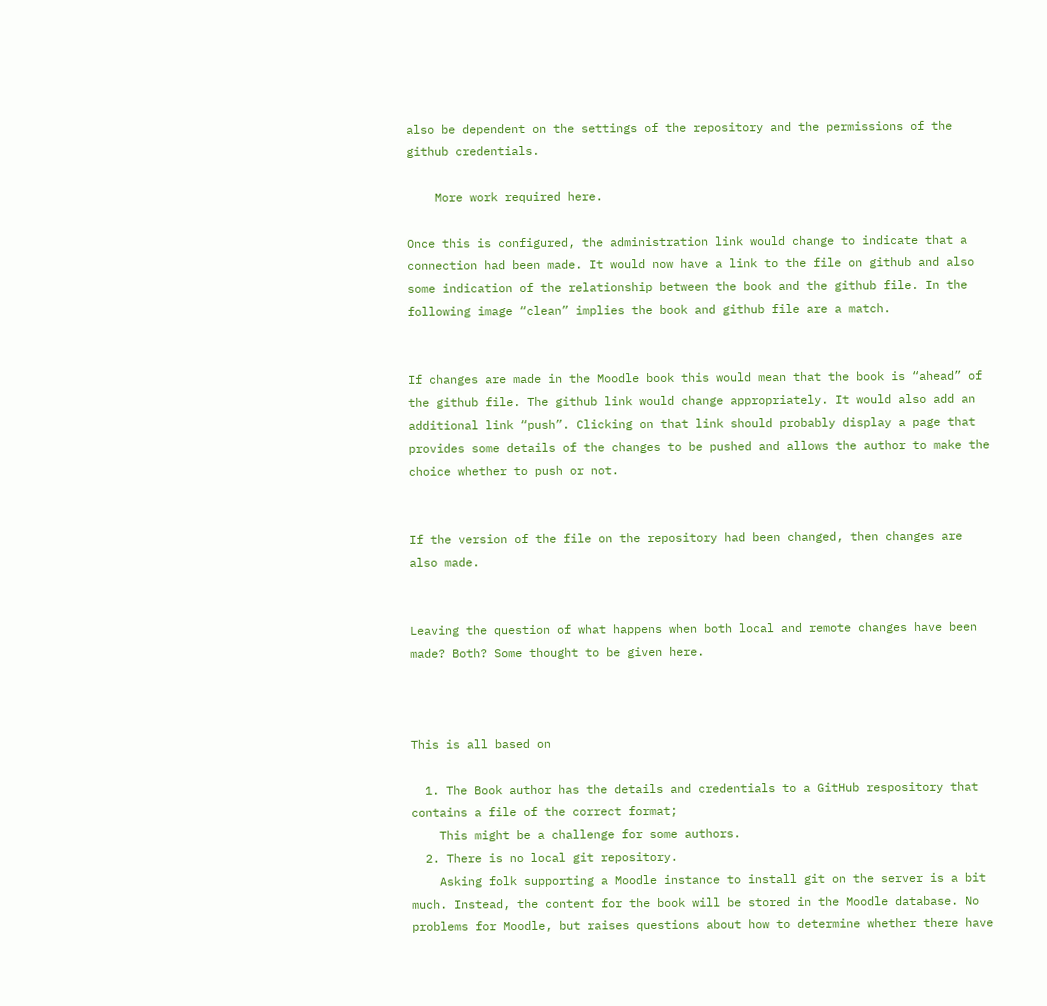also be dependent on the settings of the repository and the permissions of the github credentials.

    More work required here.

Once this is configured, the administration link would change to indicate that a connection had been made. It would now have a link to the file on github and also some indication of the relationship between the book and the github file. In the following image “clean” implies the book and github file are a match.


If changes are made in the Moodle book this would mean that the book is “ahead” of the github file. The github link would change appropriately. It would also add an additional link “push”. Clicking on that link should probably display a page that provides some details of the changes to be pushed and allows the author to make the choice whether to push or not.


If the version of the file on the repository had been changed, then changes are also made.


Leaving the question of what happens when both local and remote changes have been made? Both? Some thought to be given here.



This is all based on

  1. The Book author has the details and credentials to a GitHub respository that contains a file of the correct format;
    This might be a challenge for some authors.
  2. There is no local git repository.
    Asking folk supporting a Moodle instance to install git on the server is a bit much. Instead, the content for the book will be stored in the Moodle database. No problems for Moodle, but raises questions about how to determine whether there have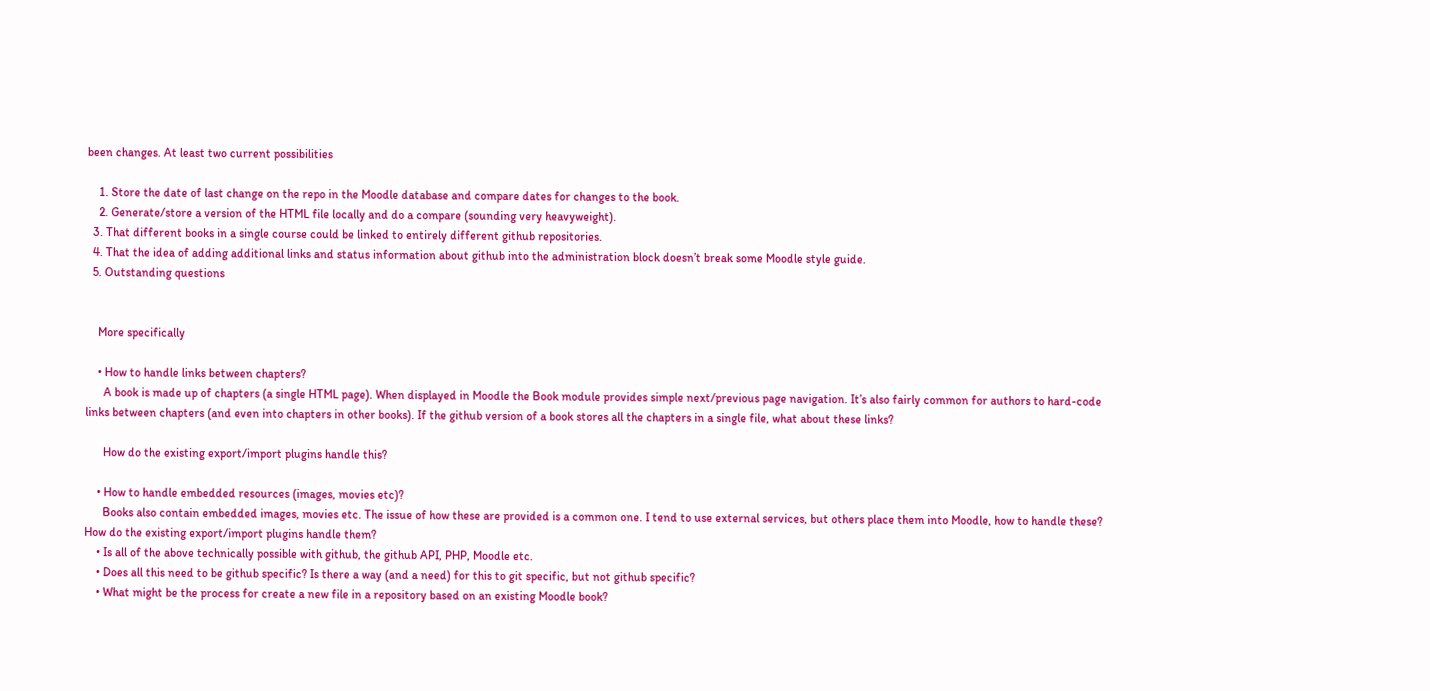been changes. At least two current possibilities

    1. Store the date of last change on the repo in the Moodle database and compare dates for changes to the book.
    2. Generate/store a version of the HTML file locally and do a compare (sounding very heavyweight).
  3. That different books in a single course could be linked to entirely different github repositories.
  4. That the idea of adding additional links and status information about github into the administration block doesn’t break some Moodle style guide.
  5. Outstanding questions


    More specifically

    • How to handle links between chapters?
      A book is made up of chapters (a single HTML page). When displayed in Moodle the Book module provides simple next/previous page navigation. It’s also fairly common for authors to hard-code links between chapters (and even into chapters in other books). If the github version of a book stores all the chapters in a single file, what about these links?

      How do the existing export/import plugins handle this?

    • How to handle embedded resources (images, movies etc)?
      Books also contain embedded images, movies etc. The issue of how these are provided is a common one. I tend to use external services, but others place them into Moodle, how to handle these? How do the existing export/import plugins handle them?
    • Is all of the above technically possible with github, the github API, PHP, Moodle etc.
    • Does all this need to be github specific? Is there a way (and a need) for this to git specific, but not github specific?
    • What might be the process for create a new file in a repository based on an existing Moodle book?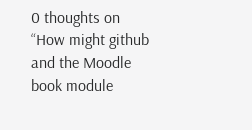0 thoughts on “How might github and the Moodle book module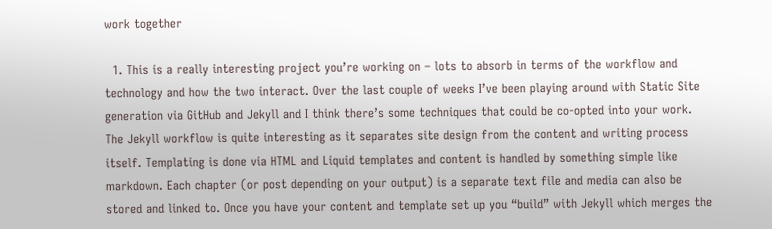work together

  1. This is a really interesting project you’re working on – lots to absorb in terms of the workflow and technology and how the two interact. Over the last couple of weeks I’ve been playing around with Static Site generation via GitHub and Jekyll and I think there’s some techniques that could be co-opted into your work. The Jekyll workflow is quite interesting as it separates site design from the content and writing process itself. Templating is done via HTML and Liquid templates and content is handled by something simple like markdown. Each chapter (or post depending on your output) is a separate text file and media can also be stored and linked to. Once you have your content and template set up you “build” with Jekyll which merges the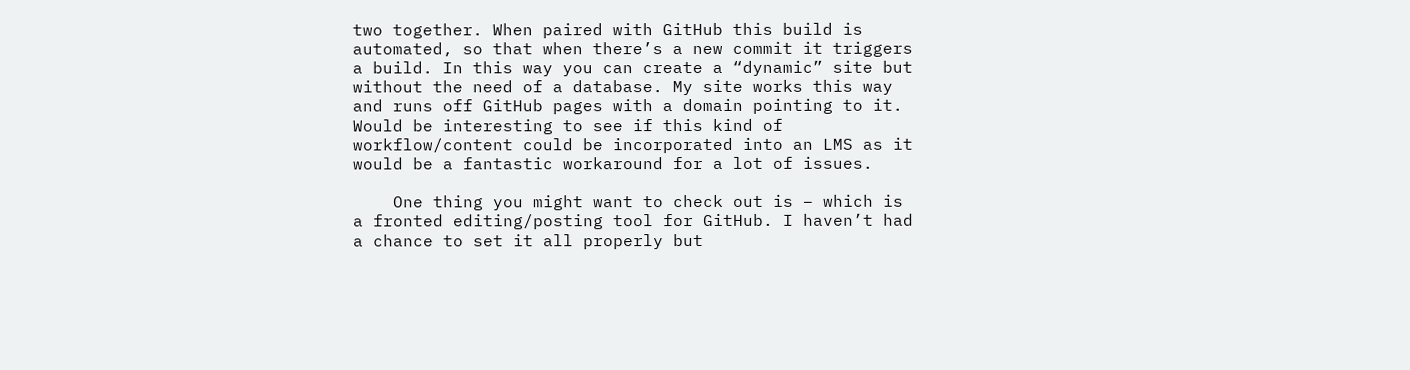two together. When paired with GitHub this build is automated, so that when there’s a new commit it triggers a build. In this way you can create a “dynamic” site but without the need of a database. My site works this way and runs off GitHub pages with a domain pointing to it. Would be interesting to see if this kind of workflow/content could be incorporated into an LMS as it would be a fantastic workaround for a lot of issues.

    One thing you might want to check out is – which is a fronted editing/posting tool for GitHub. I haven’t had a chance to set it all properly but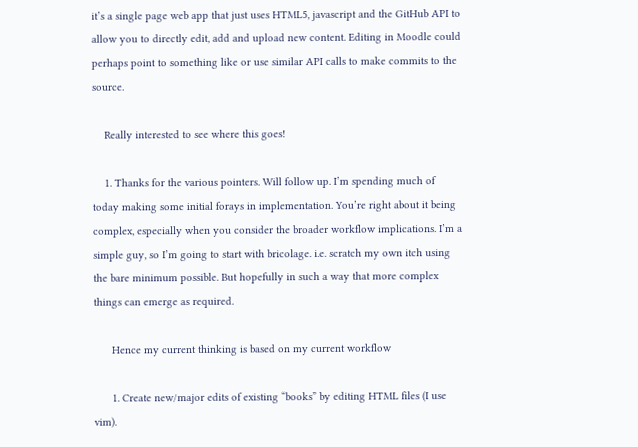it’s a single page web app that just uses HTML5, javascript and the GitHub API to allow you to directly edit, add and upload new content. Editing in Moodle could perhaps point to something like or use similar API calls to make commits to the source.

    Really interested to see where this goes!

    1. Thanks for the various pointers. Will follow up. I’m spending much of today making some initial forays in implementation. You’re right about it being complex, especially when you consider the broader workflow implications. I’m a simple guy, so I’m going to start with bricolage. i.e. scratch my own itch using the bare minimum possible. But hopefully in such a way that more complex things can emerge as required.

      Hence my current thinking is based on my current workflow

      1. Create new/major edits of existing “books” by editing HTML files (I use vim).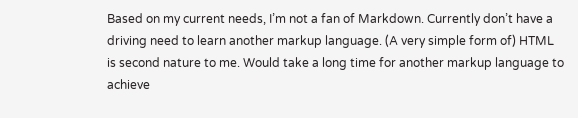Based on my current needs, I’m not a fan of Markdown. Currently don’t have a driving need to learn another markup language. (A very simple form of) HTML is second nature to me. Would take a long time for another markup language to achieve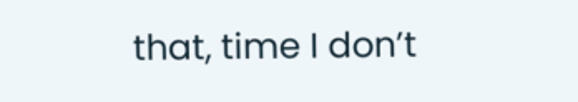that, time I don’t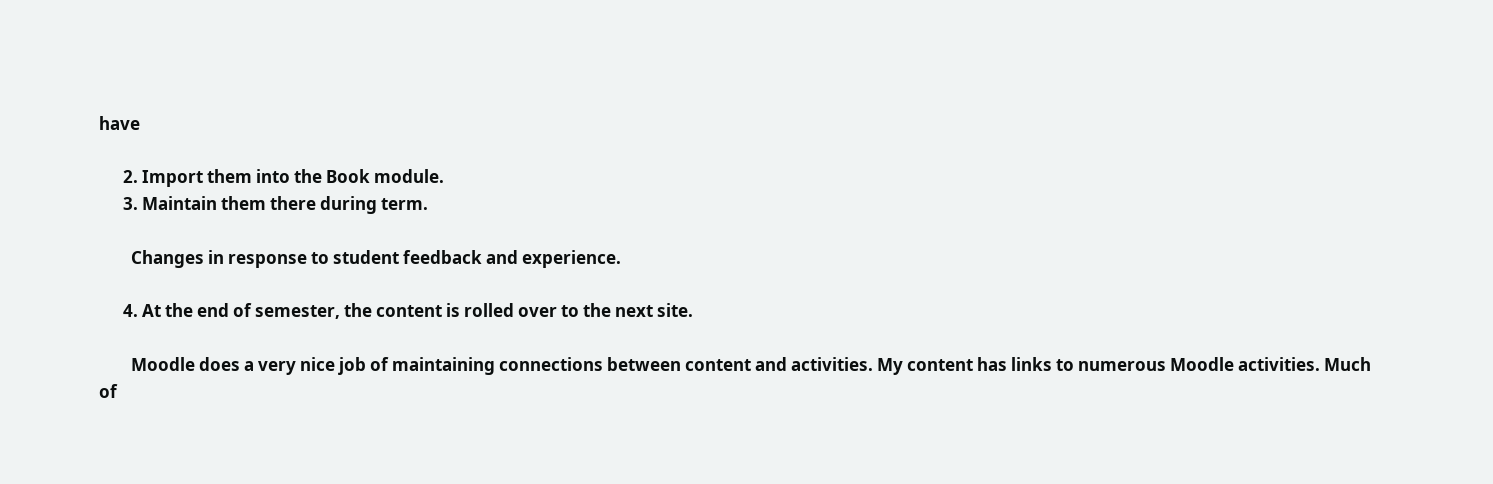have

      2. Import them into the Book module.
      3. Maintain them there during term.

        Changes in response to student feedback and experience.

      4. At the end of semester, the content is rolled over to the next site.

        Moodle does a very nice job of maintaining connections between content and activities. My content has links to numerous Moodle activities. Much of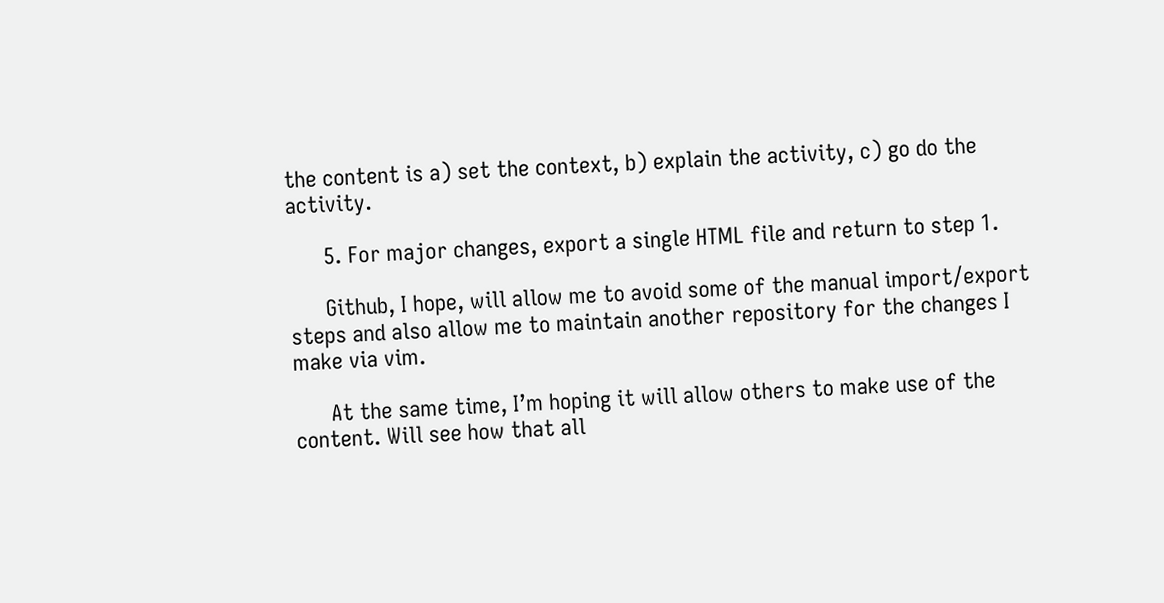the content is a) set the context, b) explain the activity, c) go do the activity.

      5. For major changes, export a single HTML file and return to step 1.

      Github, I hope, will allow me to avoid some of the manual import/export steps and also allow me to maintain another repository for the changes I make via vim.

      At the same time, I’m hoping it will allow others to make use of the content. Will see how that all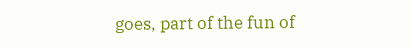goes, part of the fun of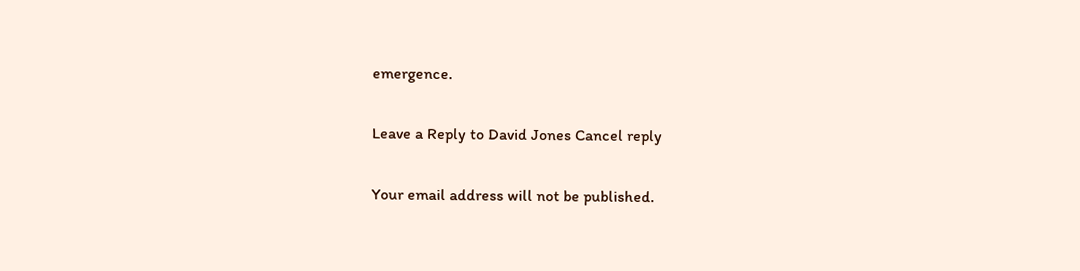emergence.

Leave a Reply to David Jones Cancel reply

Your email address will not be published.